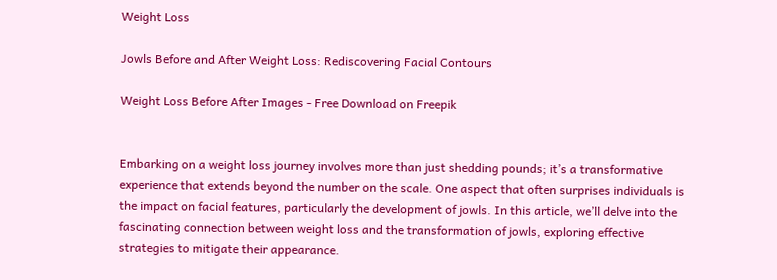Weight Loss

Jowls Before and After Weight Loss: Rediscovering Facial Contours

Weight Loss Before After Images - Free Download on Freepik


Embarking on a weight loss journey involves more than just shedding pounds; it’s a transformative experience that extends beyond the number on the scale. One aspect that often surprises individuals is the impact on facial features, particularly the development of jowls. In this article, we’ll delve into the fascinating connection between weight loss and the transformation of jowls, exploring effective strategies to mitigate their appearance.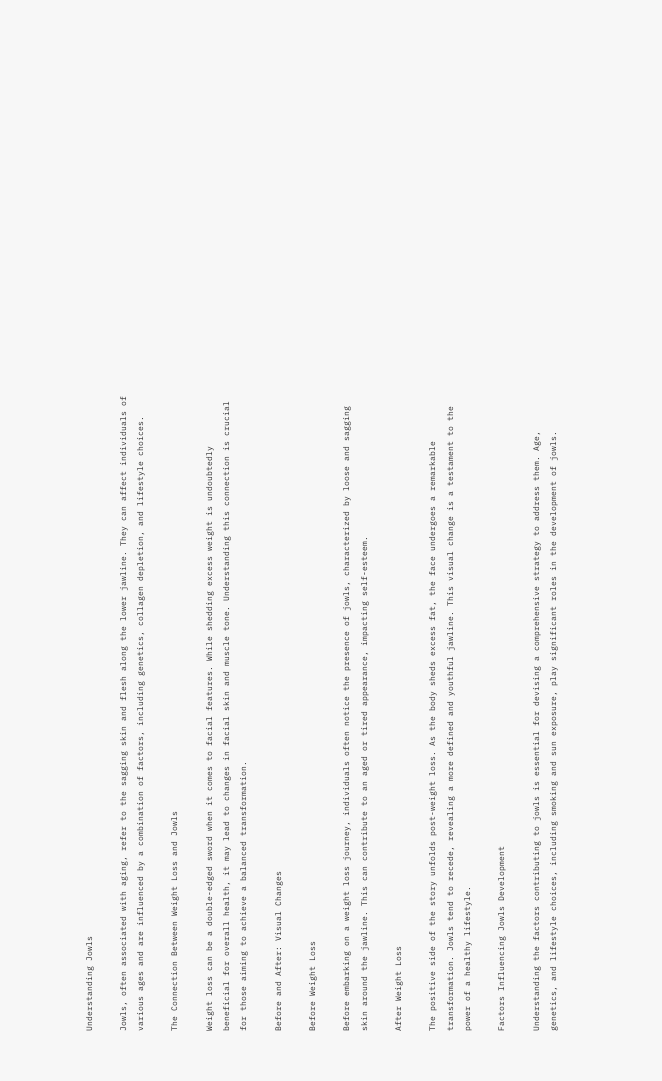Understanding Jowls

Jowls, often associated with aging, refer to the sagging skin and flesh along the lower jawline. They can affect individuals of various ages and are influenced by a combination of factors, including genetics, collagen depletion, and lifestyle choices.

The Connection Between Weight Loss and Jowls

Weight loss can be a double-edged sword when it comes to facial features. While shedding excess weight is undoubtedly beneficial for overall health, it may lead to changes in facial skin and muscle tone. Understanding this connection is crucial for those aiming to achieve a balanced transformation.

Before and After: Visual Changes

Before Weight Loss

Before embarking on a weight loss journey, individuals often notice the presence of jowls, characterized by loose and sagging skin around the jawline. This can contribute to an aged or tired appearance, impacting self-esteem.

After Weight Loss

The positive side of the story unfolds post-weight loss. As the body sheds excess fat, the face undergoes a remarkable transformation. Jowls tend to recede, revealing a more defined and youthful jawline. This visual change is a testament to the power of a healthy lifestyle.

Factors Influencing Jowls Development

Understanding the factors contributing to jowls is essential for devising a comprehensive strategy to address them. Age, genetics, and lifestyle choices, including smoking and sun exposure, play significant roles in the development of jowls.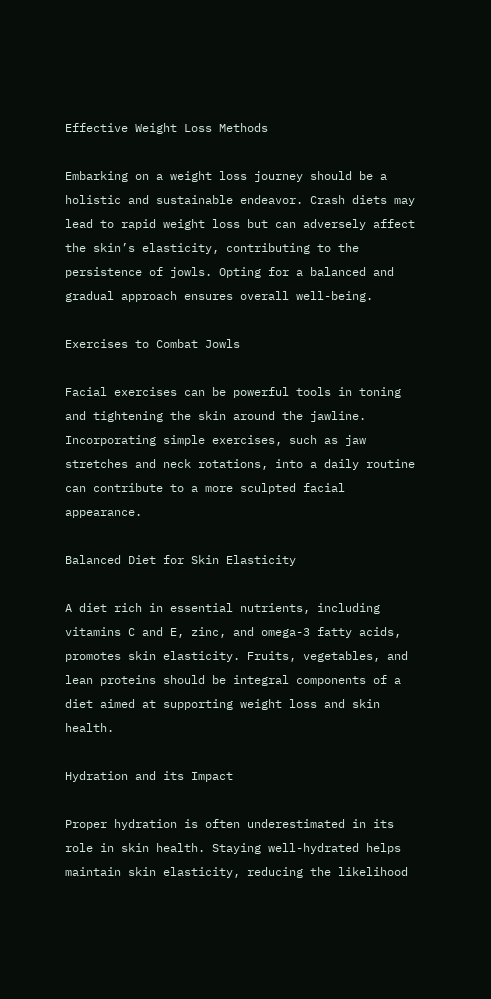Effective Weight Loss Methods

Embarking on a weight loss journey should be a holistic and sustainable endeavor. Crash diets may lead to rapid weight loss but can adversely affect the skin’s elasticity, contributing to the persistence of jowls. Opting for a balanced and gradual approach ensures overall well-being.

Exercises to Combat Jowls

Facial exercises can be powerful tools in toning and tightening the skin around the jawline. Incorporating simple exercises, such as jaw stretches and neck rotations, into a daily routine can contribute to a more sculpted facial appearance.

Balanced Diet for Skin Elasticity

A diet rich in essential nutrients, including vitamins C and E, zinc, and omega-3 fatty acids, promotes skin elasticity. Fruits, vegetables, and lean proteins should be integral components of a diet aimed at supporting weight loss and skin health.

Hydration and its Impact

Proper hydration is often underestimated in its role in skin health. Staying well-hydrated helps maintain skin elasticity, reducing the likelihood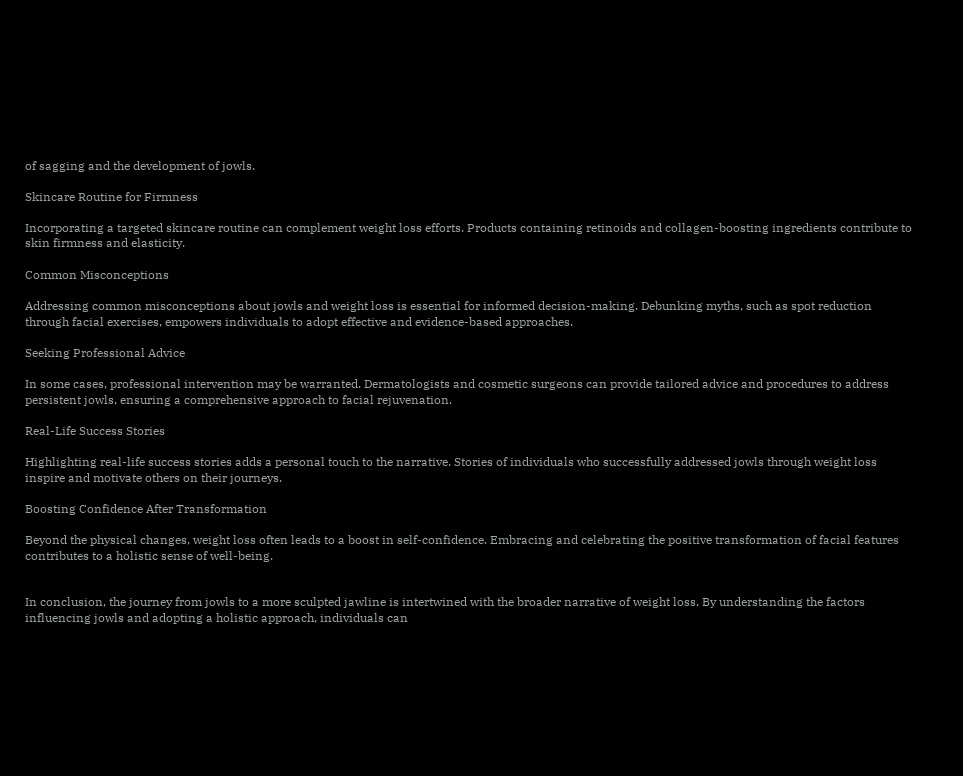of sagging and the development of jowls.

Skincare Routine for Firmness

Incorporating a targeted skincare routine can complement weight loss efforts. Products containing retinoids and collagen-boosting ingredients contribute to skin firmness and elasticity.

Common Misconceptions

Addressing common misconceptions about jowls and weight loss is essential for informed decision-making. Debunking myths, such as spot reduction through facial exercises, empowers individuals to adopt effective and evidence-based approaches.

Seeking Professional Advice

In some cases, professional intervention may be warranted. Dermatologists and cosmetic surgeons can provide tailored advice and procedures to address persistent jowls, ensuring a comprehensive approach to facial rejuvenation.

Real-Life Success Stories

Highlighting real-life success stories adds a personal touch to the narrative. Stories of individuals who successfully addressed jowls through weight loss inspire and motivate others on their journeys.

Boosting Confidence After Transformation

Beyond the physical changes, weight loss often leads to a boost in self-confidence. Embracing and celebrating the positive transformation of facial features contributes to a holistic sense of well-being.


In conclusion, the journey from jowls to a more sculpted jawline is intertwined with the broader narrative of weight loss. By understanding the factors influencing jowls and adopting a holistic approach, individuals can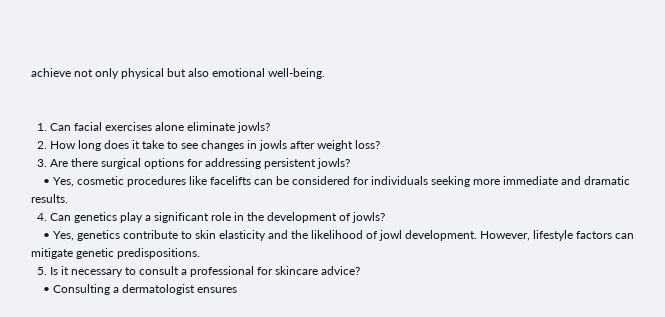achieve not only physical but also emotional well-being.


  1. Can facial exercises alone eliminate jowls?
  2. How long does it take to see changes in jowls after weight loss?
  3. Are there surgical options for addressing persistent jowls?
    • Yes, cosmetic procedures like facelifts can be considered for individuals seeking more immediate and dramatic results.
  4. Can genetics play a significant role in the development of jowls?
    • Yes, genetics contribute to skin elasticity and the likelihood of jowl development. However, lifestyle factors can mitigate genetic predispositions.
  5. Is it necessary to consult a professional for skincare advice?
    • Consulting a dermatologist ensures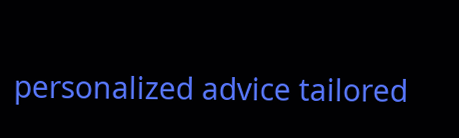personalized advice tailored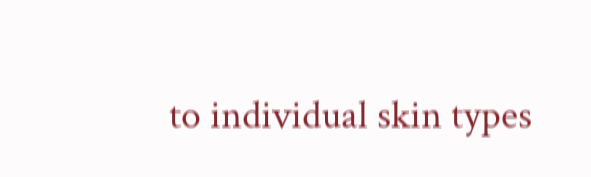to individual skin types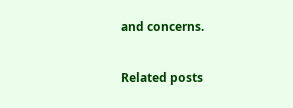and concerns.

Related posts